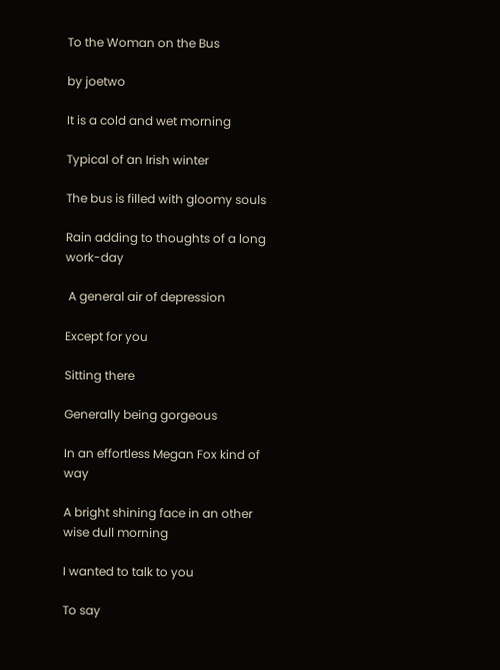To the Woman on the Bus

by joetwo

It is a cold and wet morning

Typical of an Irish winter

The bus is filled with gloomy souls

Rain adding to thoughts of a long work-day

 A general air of depression

Except for you

Sitting there

Generally being gorgeous

In an effortless Megan Fox kind of way

A bright shining face in an other wise dull morning

I wanted to talk to you

To say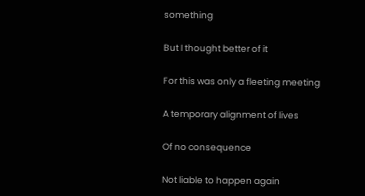something

But I thought better of it

For this was only a fleeting meeting

A temporary alignment of lives

Of no consequence

Not liable to happen again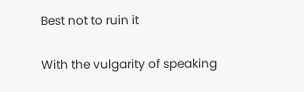Best not to ruin it

With the vulgarity of speaking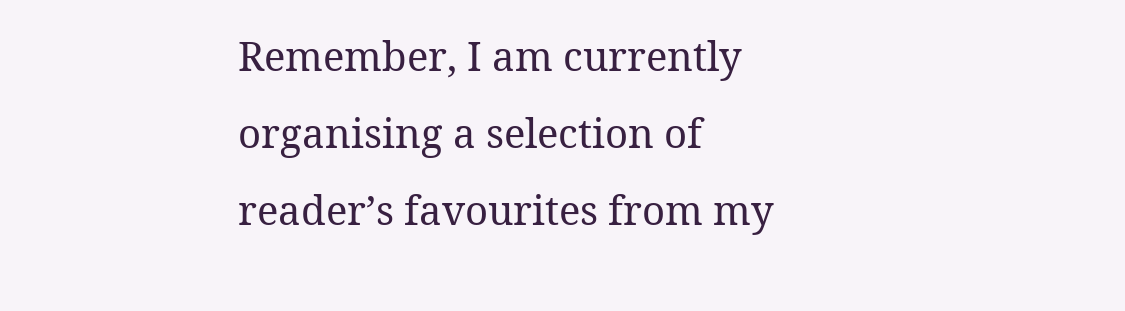Remember, I am currently organising a selection of reader’s favourites from my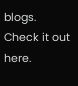blogs. Check it out here.